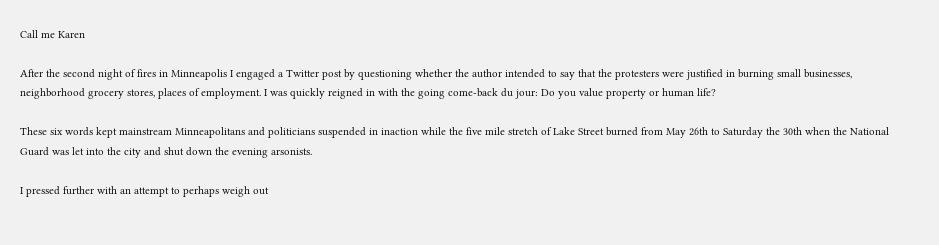Call me Karen

After the second night of fires in Minneapolis I engaged a Twitter post by questioning whether the author intended to say that the protesters were justified in burning small businesses, neighborhood grocery stores, places of employment. I was quickly reigned in with the going come-back du jour: Do you value property or human life?

These six words kept mainstream Minneapolitans and politicians suspended in inaction while the five mile stretch of Lake Street burned from May 26th to Saturday the 30th when the National Guard was let into the city and shut down the evening arsonists.

I pressed further with an attempt to perhaps weigh out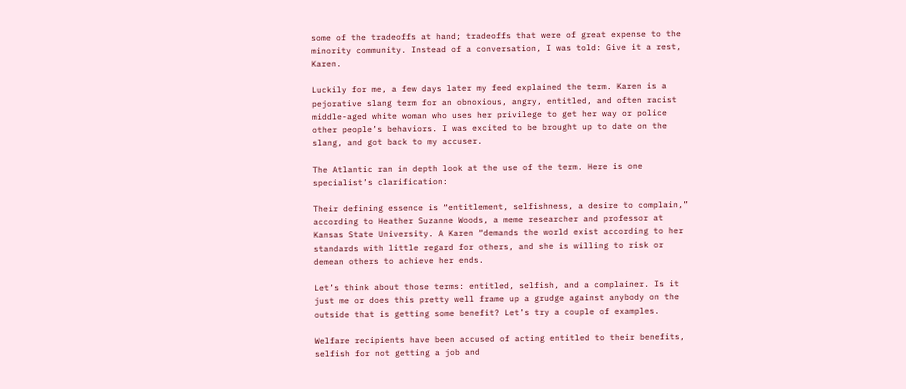some of the tradeoffs at hand; tradeoffs that were of great expense to the minority community. Instead of a conversation, I was told: Give it a rest, Karen.

Luckily for me, a few days later my feed explained the term. Karen is a pejorative slang term for an obnoxious, angry, entitled, and often racist middle-aged white woman who uses her privilege to get her way or police other people’s behaviors. I was excited to be brought up to date on the slang, and got back to my accuser.

The Atlantic ran in depth look at the use of the term. Here is one specialist’s clarification:

Their defining essence is “entitlement, selfishness, a desire to complain,” according to Heather Suzanne Woods, a meme researcher and professor at Kansas State University. A Karen “demands the world exist according to her standards with little regard for others, and she is willing to risk or demean others to achieve her ends.

Let’s think about those terms: entitled, selfish, and a complainer. Is it just me or does this pretty well frame up a grudge against anybody on the outside that is getting some benefit? Let’s try a couple of examples.

Welfare recipients have been accused of acting entitled to their benefits, selfish for not getting a job and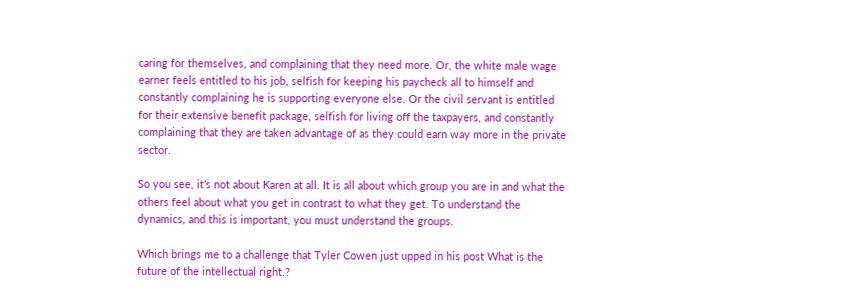caring for themselves, and complaining that they need more. Or, the white male wage earner feels entitled to his job, selfish for keeping his paycheck all to himself and constantly complaining he is supporting everyone else. Or the civil servant is entitled for their extensive benefit package, selfish for living off the taxpayers, and constantly complaining that they are taken advantage of as they could earn way more in the private sector.

So you see, it’s not about Karen at all. It is all about which group you are in and what the others feel about what you get in contrast to what they get. To understand the dynamics, and this is important, you must understand the groups.

Which brings me to a challenge that Tyler Cowen just upped in his post What is the future of the intellectual right.?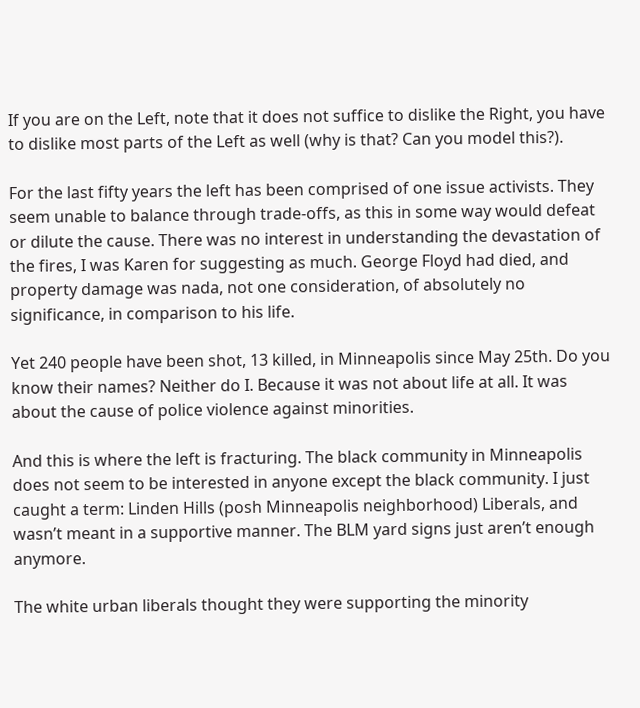If you are on the Left, note that it does not suffice to dislike the Right, you have to dislike most parts of the Left as well (why is that? Can you model this?).

For the last fifty years the left has been comprised of one issue activists. They seem unable to balance through trade-offs, as this in some way would defeat or dilute the cause. There was no interest in understanding the devastation of the fires, I was Karen for suggesting as much. George Floyd had died, and property damage was nada, not one consideration, of absolutely no significance, in comparison to his life.

Yet 240 people have been shot, 13 killed, in Minneapolis since May 25th. Do you know their names? Neither do I. Because it was not about life at all. It was about the cause of police violence against minorities.

And this is where the left is fracturing. The black community in Minneapolis does not seem to be interested in anyone except the black community. I just caught a term: Linden Hills (posh Minneapolis neighborhood) Liberals, and wasn’t meant in a supportive manner. The BLM yard signs just aren’t enough anymore.

The white urban liberals thought they were supporting the minority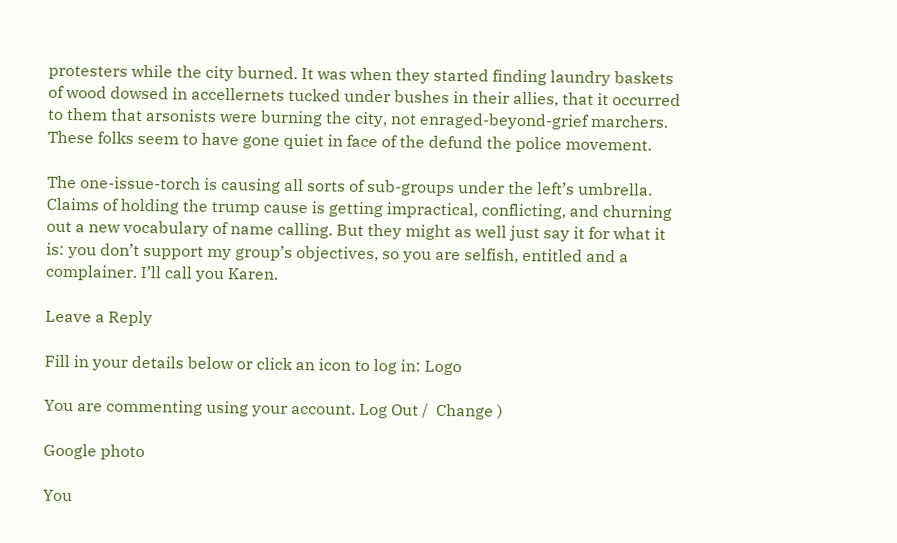protesters while the city burned. It was when they started finding laundry baskets of wood dowsed in accellernets tucked under bushes in their allies, that it occurred to them that arsonists were burning the city, not enraged-beyond-grief marchers. These folks seem to have gone quiet in face of the defund the police movement.

The one-issue-torch is causing all sorts of sub-groups under the left’s umbrella. Claims of holding the trump cause is getting impractical, conflicting, and churning out a new vocabulary of name calling. But they might as well just say it for what it is: you don’t support my group’s objectives, so you are selfish, entitled and a complainer. I’ll call you Karen.

Leave a Reply

Fill in your details below or click an icon to log in: Logo

You are commenting using your account. Log Out /  Change )

Google photo

You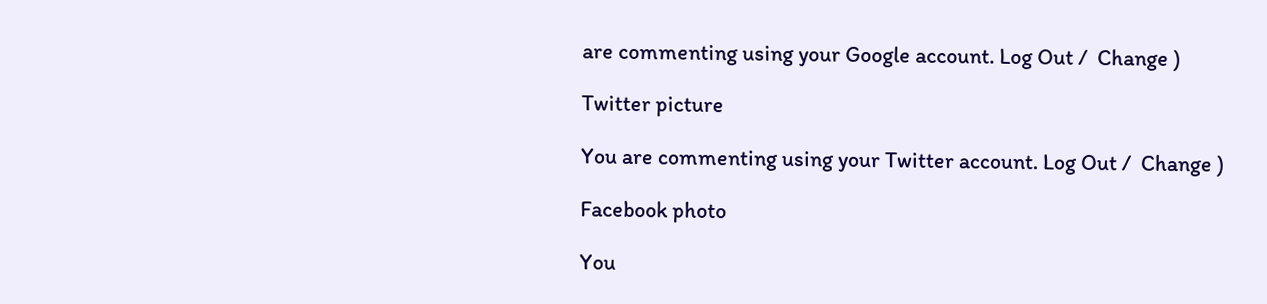are commenting using your Google account. Log Out /  Change )

Twitter picture

You are commenting using your Twitter account. Log Out /  Change )

Facebook photo

You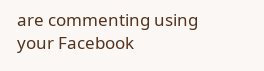are commenting using your Facebook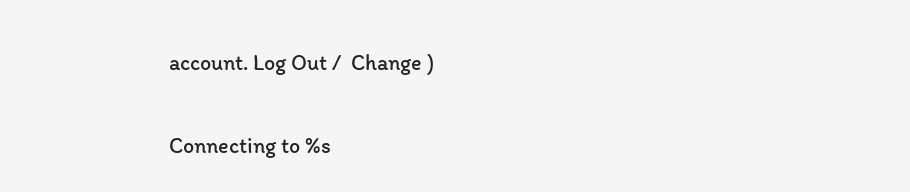account. Log Out /  Change )

Connecting to %s